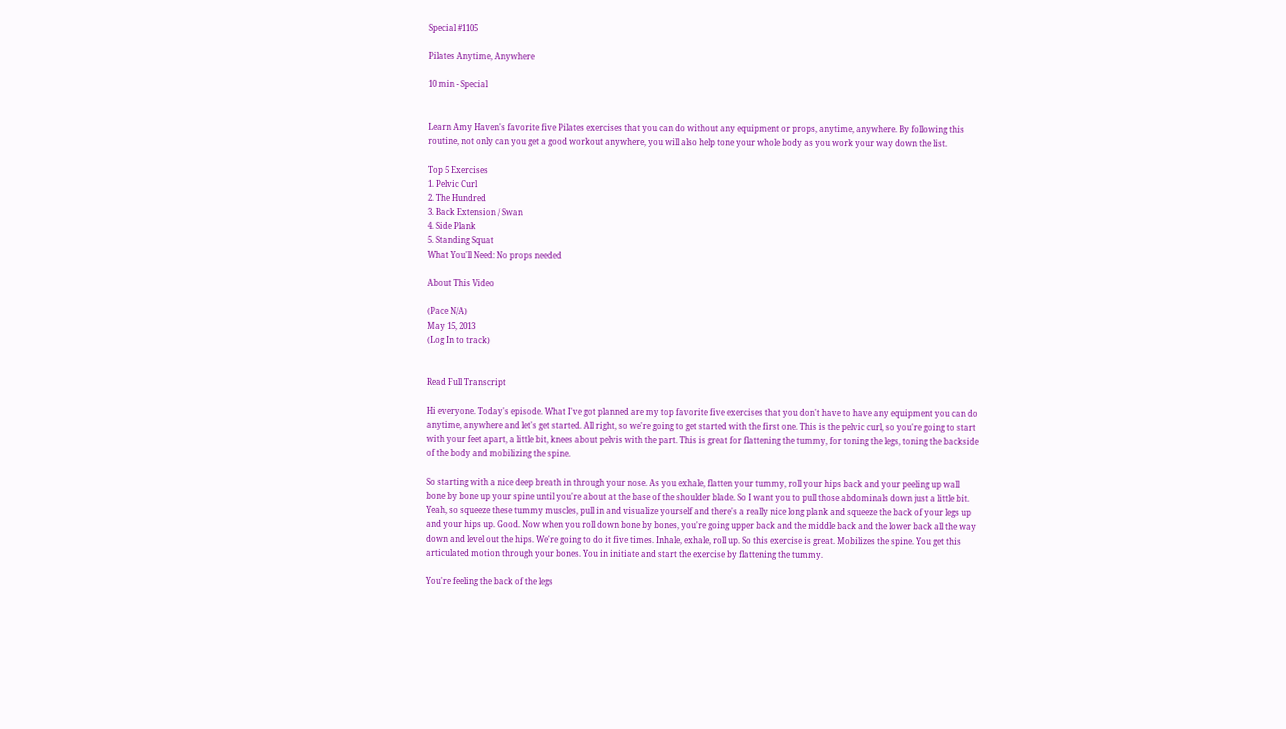Special #1105

Pilates Anytime, Anywhere

10 min - Special


Learn Amy Haven's favorite five Pilates exercises that you can do without any equipment or props, anytime, anywhere. By following this routine, not only can you get a good workout anywhere, you will also help tone your whole body as you work your way down the list.

Top 5 Exercises
1. Pelvic Curl
2. The Hundred
3. Back Extension / Swan
4. Side Plank
5. Standing Squat
What You'll Need: No props needed

About This Video

(Pace N/A)
May 15, 2013
(Log In to track)


Read Full Transcript

Hi everyone. Today's episode. What I've got planned are my top favorite five exercises that you don't have to have any equipment you can do anytime, anywhere and let's get started. All right, so we're going to get started with the first one. This is the pelvic curl, so you're going to start with your feet apart, a little bit, knees about pelvis with the part. This is great for flattening the tummy, for toning the legs, toning the backside of the body and mobilizing the spine.

So starting with a nice deep breath in through your nose. As you exhale, flatten your tummy, roll your hips back and your peeling up wall bone by bone up your spine until you're about at the base of the shoulder blade. So I want you to pull those abdominals down just a little bit. Yeah, so squeeze these tummy muscles, pull in and visualize yourself and there's a really nice long plank and squeeze the back of your legs up and your hips up. Good. Now when you roll down bone by bones, you're going upper back and the middle back and the lower back all the way down and level out the hips. We're going to do it five times. Inhale, exhale, roll up. So this exercise is great. Mobilizes the spine. You get this articulated motion through your bones. You in initiate and start the exercise by flattening the tummy.

You're feeling the back of the legs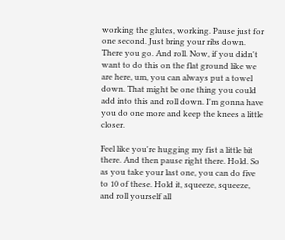working the glutes, working. Pause just for one second. Just bring your ribs down. There you go. And roll. Now, if you didn't want to do this on the flat ground like we are here, um, you can always put a towel down. That might be one thing you could add into this and roll down. I'm gonna have you do one more and keep the knees a little closer.

Feel like you're hugging my fist a little bit there. And then pause right there. Hold. So as you take your last one, you can do five to 10 of these. Hold it, squeeze, squeeze, and roll yourself all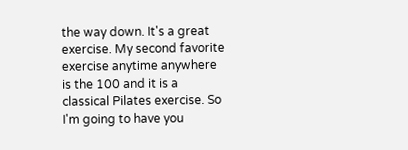the way down. It's a great exercise. My second favorite exercise anytime anywhere is the 100 and it is a classical Pilates exercise. So I'm going to have you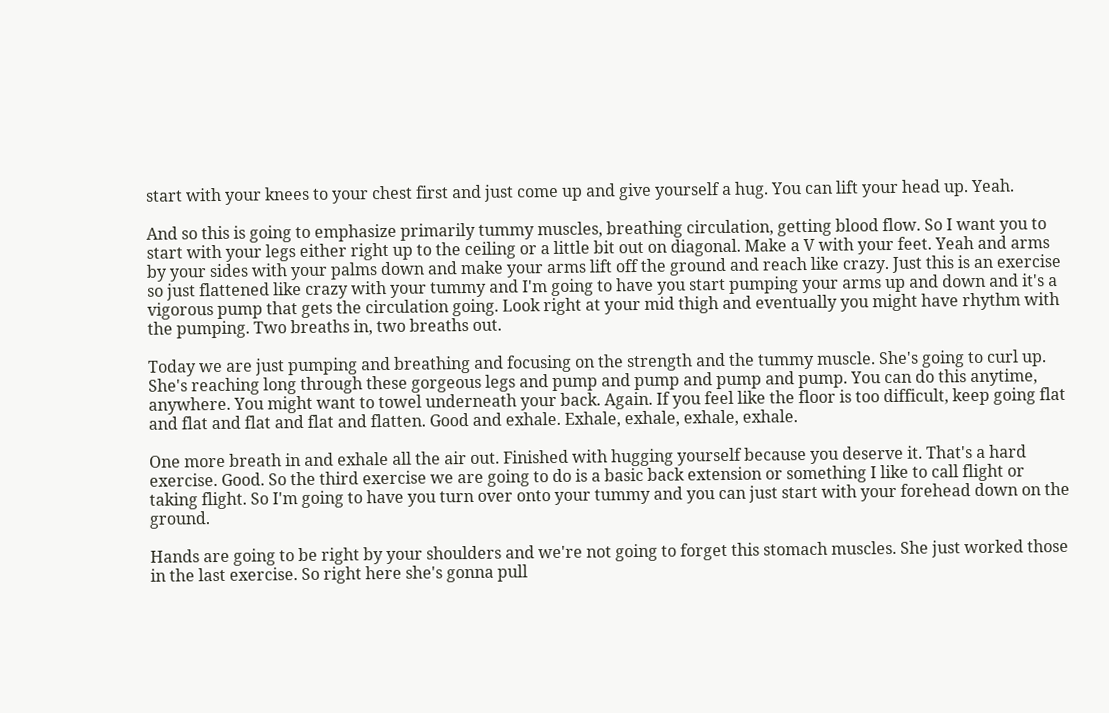start with your knees to your chest first and just come up and give yourself a hug. You can lift your head up. Yeah.

And so this is going to emphasize primarily tummy muscles, breathing circulation, getting blood flow. So I want you to start with your legs either right up to the ceiling or a little bit out on diagonal. Make a V with your feet. Yeah and arms by your sides with your palms down and make your arms lift off the ground and reach like crazy. Just this is an exercise so just flattened like crazy with your tummy and I'm going to have you start pumping your arms up and down and it's a vigorous pump that gets the circulation going. Look right at your mid thigh and eventually you might have rhythm with the pumping. Two breaths in, two breaths out.

Today we are just pumping and breathing and focusing on the strength and the tummy muscle. She's going to curl up. She's reaching long through these gorgeous legs and pump and pump and pump and pump. You can do this anytime, anywhere. You might want to towel underneath your back. Again. If you feel like the floor is too difficult, keep going flat and flat and flat and flat and flatten. Good and exhale. Exhale, exhale, exhale, exhale.

One more breath in and exhale all the air out. Finished with hugging yourself because you deserve it. That's a hard exercise. Good. So the third exercise we are going to do is a basic back extension or something I like to call flight or taking flight. So I'm going to have you turn over onto your tummy and you can just start with your forehead down on the ground.

Hands are going to be right by your shoulders and we're not going to forget this stomach muscles. She just worked those in the last exercise. So right here she's gonna pull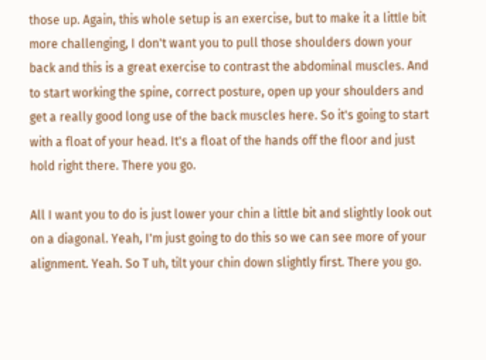those up. Again, this whole setup is an exercise, but to make it a little bit more challenging, I don't want you to pull those shoulders down your back and this is a great exercise to contrast the abdominal muscles. And to start working the spine, correct posture, open up your shoulders and get a really good long use of the back muscles here. So it's going to start with a float of your head. It's a float of the hands off the floor and just hold right there. There you go.

All I want you to do is just lower your chin a little bit and slightly look out on a diagonal. Yeah, I'm just going to do this so we can see more of your alignment. Yeah. So T uh, tilt your chin down slightly first. There you go.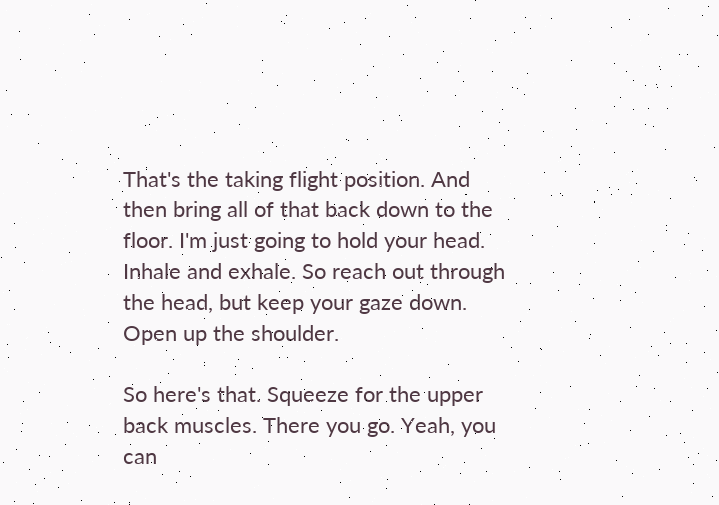That's the taking flight position. And then bring all of that back down to the floor. I'm just going to hold your head. Inhale and exhale. So reach out through the head, but keep your gaze down. Open up the shoulder.

So here's that. Squeeze for the upper back muscles. There you go. Yeah, you can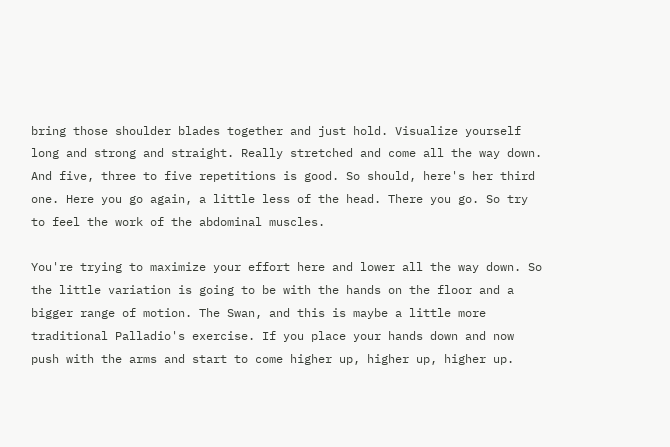bring those shoulder blades together and just hold. Visualize yourself long and strong and straight. Really stretched and come all the way down. And five, three to five repetitions is good. So should, here's her third one. Here you go again, a little less of the head. There you go. So try to feel the work of the abdominal muscles.

You're trying to maximize your effort here and lower all the way down. So the little variation is going to be with the hands on the floor and a bigger range of motion. The Swan, and this is maybe a little more traditional Palladio's exercise. If you place your hands down and now push with the arms and start to come higher up, higher up, higher up.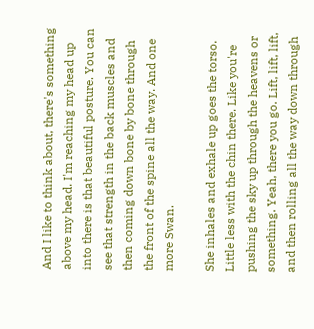And I like to think about, there's something above my head. I'm reaching my head up into there is that beautiful posture. You can see that strength in the back muscles and then coming down bone by bone through the front of the spine all the way. And one more Swan.

She inhales and exhale up goes the torso. Little less with the chin there. Like you're pushing the sky up through the heavens or something. Yeah, there you go. Lift, lift, lift, and then rolling all the way down through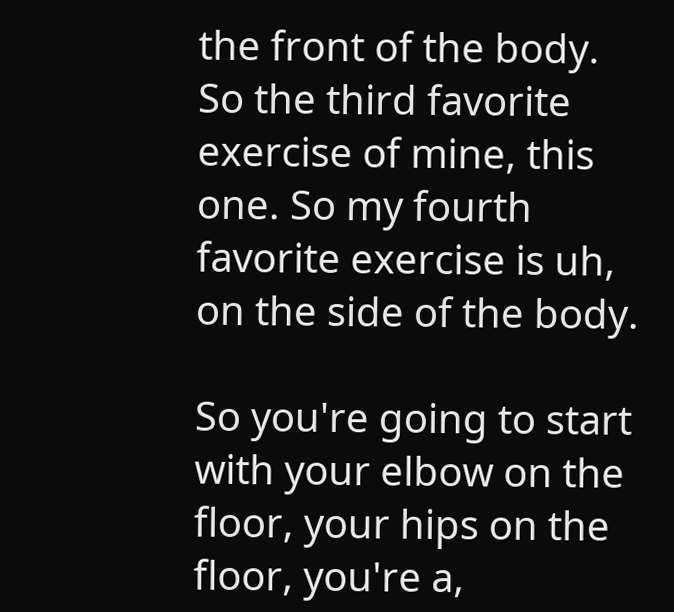the front of the body. So the third favorite exercise of mine, this one. So my fourth favorite exercise is uh, on the side of the body.

So you're going to start with your elbow on the floor, your hips on the floor, you're a,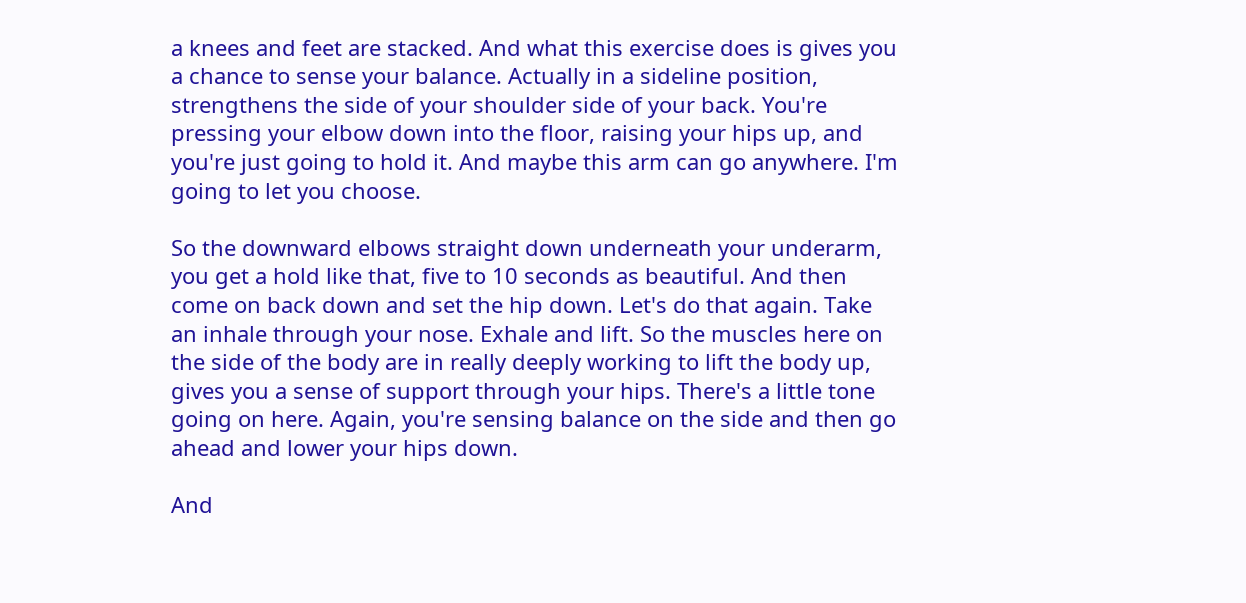a knees and feet are stacked. And what this exercise does is gives you a chance to sense your balance. Actually in a sideline position, strengthens the side of your shoulder side of your back. You're pressing your elbow down into the floor, raising your hips up, and you're just going to hold it. And maybe this arm can go anywhere. I'm going to let you choose.

So the downward elbows straight down underneath your underarm, you get a hold like that, five to 10 seconds as beautiful. And then come on back down and set the hip down. Let's do that again. Take an inhale through your nose. Exhale and lift. So the muscles here on the side of the body are in really deeply working to lift the body up, gives you a sense of support through your hips. There's a little tone going on here. Again, you're sensing balance on the side and then go ahead and lower your hips down.

And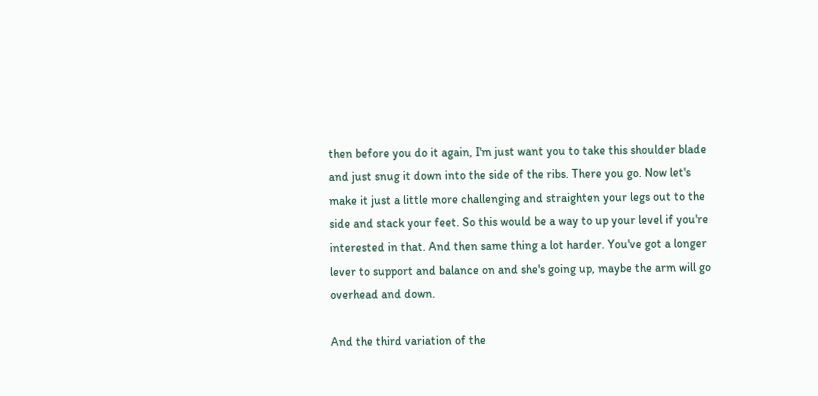then before you do it again, I'm just want you to take this shoulder blade and just snug it down into the side of the ribs. There you go. Now let's make it just a little more challenging and straighten your legs out to the side and stack your feet. So this would be a way to up your level if you're interested in that. And then same thing a lot harder. You've got a longer lever to support and balance on and she's going up, maybe the arm will go overhead and down.

And the third variation of the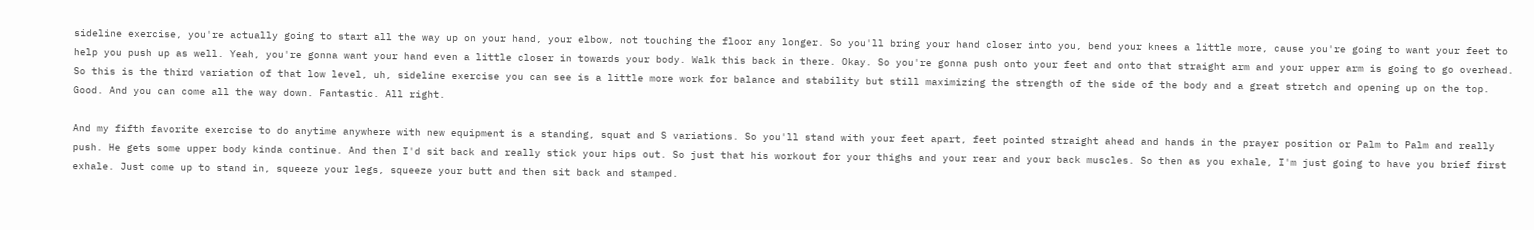sideline exercise, you're actually going to start all the way up on your hand, your elbow, not touching the floor any longer. So you'll bring your hand closer into you, bend your knees a little more, cause you're going to want your feet to help you push up as well. Yeah, you're gonna want your hand even a little closer in towards your body. Walk this back in there. Okay. So you're gonna push onto your feet and onto that straight arm and your upper arm is going to go overhead. So this is the third variation of that low level, uh, sideline exercise you can see is a little more work for balance and stability but still maximizing the strength of the side of the body and a great stretch and opening up on the top. Good. And you can come all the way down. Fantastic. All right.

And my fifth favorite exercise to do anytime anywhere with new equipment is a standing, squat and S variations. So you'll stand with your feet apart, feet pointed straight ahead and hands in the prayer position or Palm to Palm and really push. He gets some upper body kinda continue. And then I'd sit back and really stick your hips out. So just that his workout for your thighs and your rear and your back muscles. So then as you exhale, I'm just going to have you brief first exhale. Just come up to stand in, squeeze your legs, squeeze your butt and then sit back and stamped.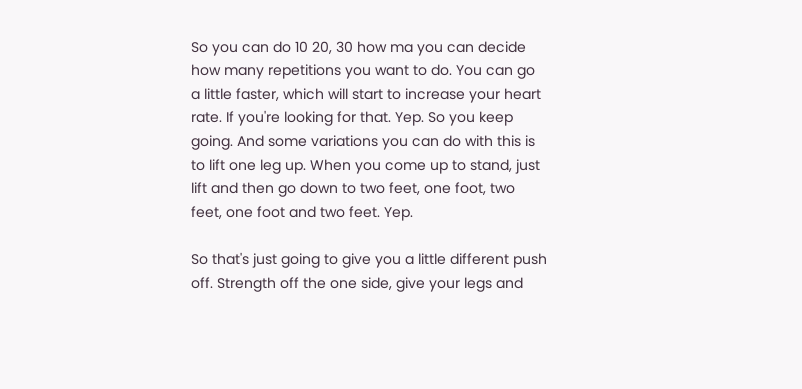So you can do 10 20, 30 how ma you can decide how many repetitions you want to do. You can go a little faster, which will start to increase your heart rate. If you're looking for that. Yep. So you keep going. And some variations you can do with this is to lift one leg up. When you come up to stand, just lift and then go down to two feet, one foot, two feet, one foot and two feet. Yep.

So that's just going to give you a little different push off. Strength off the one side, give your legs and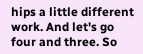hips a little different work. And let's go four and three. So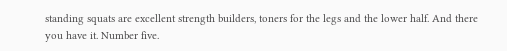standing squats are excellent strength builders, toners for the legs and the lower half. And there you have it. Number five.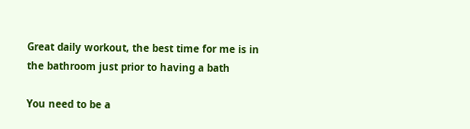Great daily workout, the best time for me is in the bathroom just prior to having a bath

You need to be a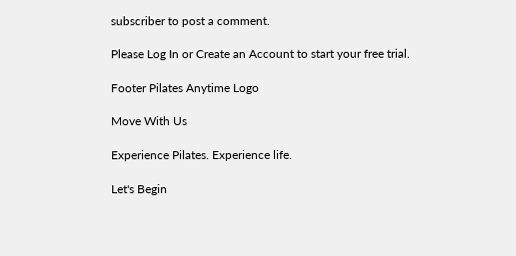subscriber to post a comment.

Please Log In or Create an Account to start your free trial.

Footer Pilates Anytime Logo

Move With Us

Experience Pilates. Experience life.

Let's Begin